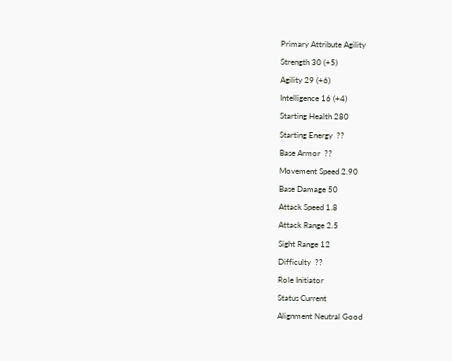Primary Attribute Agility
Strength 30 (+5)
Agility 29 (+6)
Intelligence 16 (+4)
Starting Health 280
Starting Energy  ??
Base Armor  ??
Movement Speed 2.90
Base Damage 50
Attack Speed 1.8
Attack Range 2.5
Sight Range 12
Difficulty  ??
Role Initiator
Status Current
Alignment Neutral Good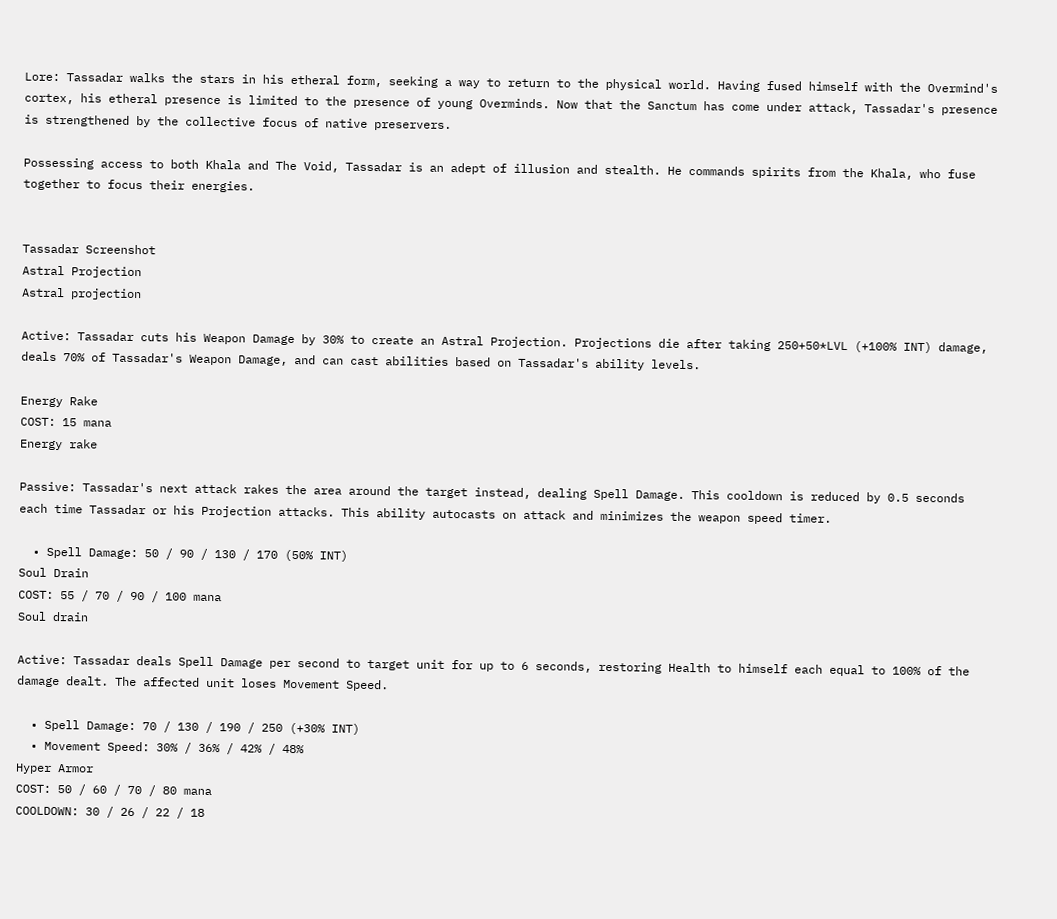Lore: Tassadar walks the stars in his etheral form, seeking a way to return to the physical world. Having fused himself with the Overmind's cortex, his etheral presence is limited to the presence of young Overminds. Now that the Sanctum has come under attack, Tassadar's presence is strengthened by the collective focus of native preservers.

Possessing access to both Khala and The Void, Tassadar is an adept of illusion and stealth. He commands spirits from the Khala, who fuse together to focus their energies.


Tassadar Screenshot
Astral Projection
Astral projection

Active: Tassadar cuts his Weapon Damage by 30% to create an Astral Projection. Projections die after taking 250+50*LVL (+100% INT) damage, deals 70% of Tassadar's Weapon Damage, and can cast abilities based on Tassadar's ability levels.

Energy Rake
COST: 15 mana
Energy rake

Passive: Tassadar's next attack rakes the area around the target instead, dealing Spell Damage. This cooldown is reduced by 0.5 seconds each time Tassadar or his Projection attacks. This ability autocasts on attack and minimizes the weapon speed timer.

  • Spell Damage: 50 / 90 / 130 / 170 (50% INT)
Soul Drain
COST: 55 / 70 / 90 / 100 mana
Soul drain

Active: Tassadar deals Spell Damage per second to target unit for up to 6 seconds, restoring Health to himself each equal to 100% of the damage dealt. The affected unit loses Movement Speed.

  • Spell Damage: 70 / 130 / 190 / 250 (+30% INT)
  • Movement Speed: 30% / 36% / 42% / 48%
Hyper Armor
COST: 50 / 60 / 70 / 80 mana
COOLDOWN: 30 / 26 / 22 / 18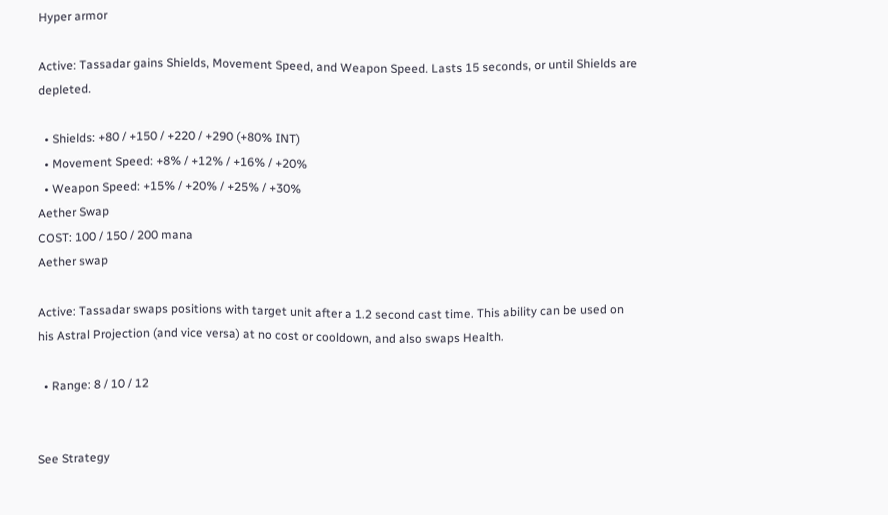Hyper armor

Active: Tassadar gains Shields, Movement Speed, and Weapon Speed. Lasts 15 seconds, or until Shields are depleted.

  • Shields: +80 / +150 / +220 / +290 (+80% INT)
  • Movement Speed: +8% / +12% / +16% / +20%
  • Weapon Speed: +15% / +20% / +25% / +30%
Aether Swap
COST: 100 / 150 / 200 mana
Aether swap

Active: Tassadar swaps positions with target unit after a 1.2 second cast time. This ability can be used on his Astral Projection (and vice versa) at no cost or cooldown, and also swaps Health.

  • Range: 8 / 10 / 12


See Strategy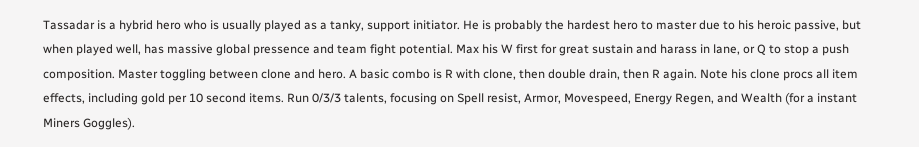Tassadar is a hybrid hero who is usually played as a tanky, support initiator. He is probably the hardest hero to master due to his heroic passive, but when played well, has massive global pressence and team fight potential. Max his W first for great sustain and harass in lane, or Q to stop a push composition. Master toggling between clone and hero. A basic combo is R with clone, then double drain, then R again. Note his clone procs all item effects, including gold per 10 second items. Run 0/3/3 talents, focusing on Spell resist, Armor, Movespeed, Energy Regen, and Wealth (for a instant Miners Goggles).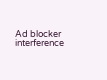Ad blocker interference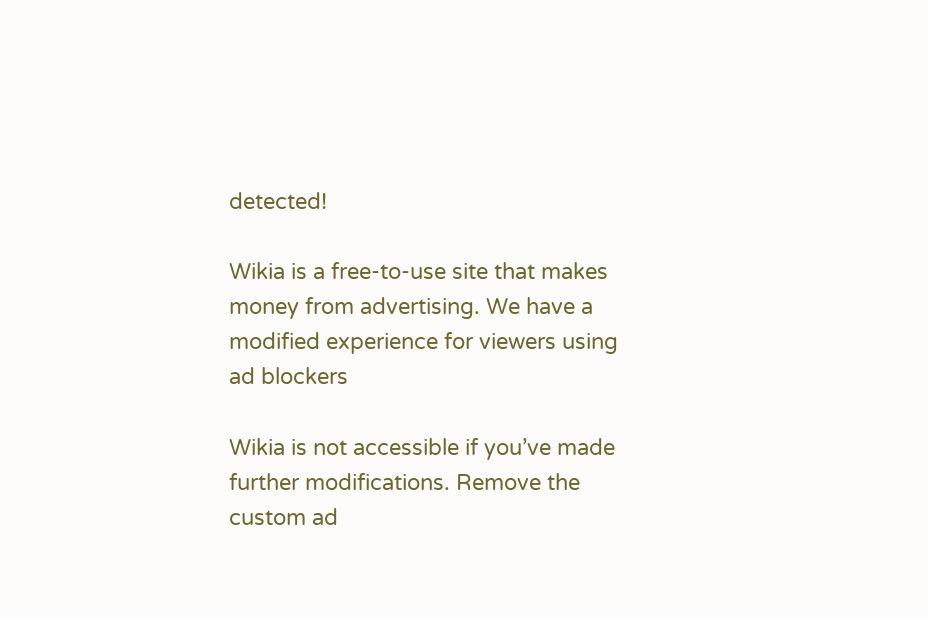detected!

Wikia is a free-to-use site that makes money from advertising. We have a modified experience for viewers using ad blockers

Wikia is not accessible if you’ve made further modifications. Remove the custom ad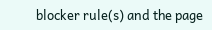blocker rule(s) and the page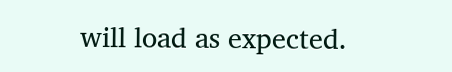will load as expected.